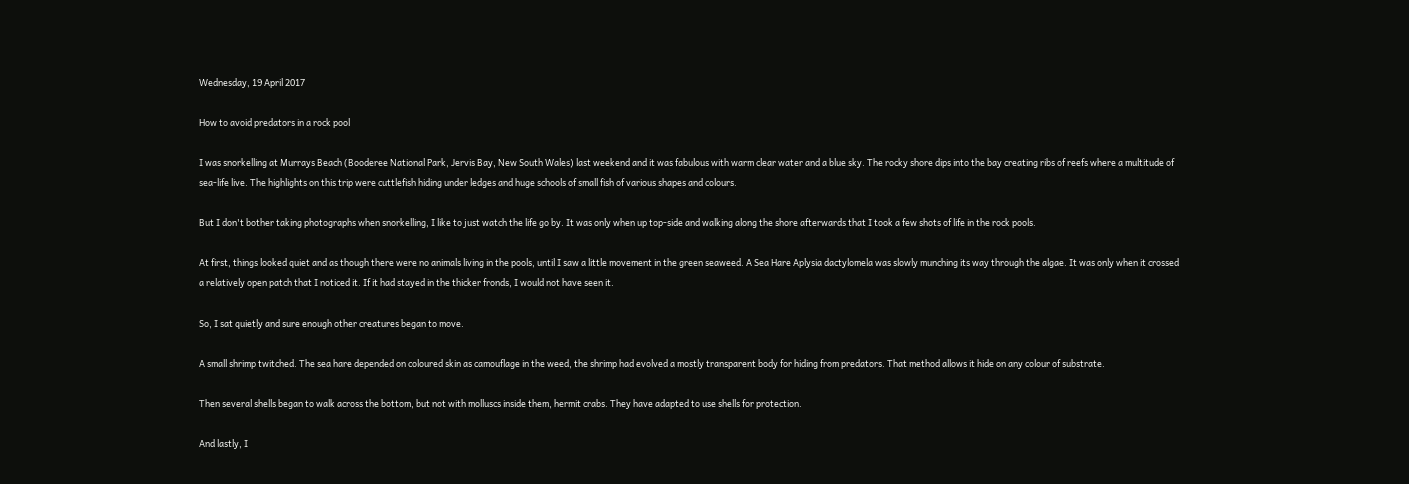Wednesday, 19 April 2017

How to avoid predators in a rock pool

I was snorkelling at Murrays Beach (Booderee National Park, Jervis Bay, New South Wales) last weekend and it was fabulous with warm clear water and a blue sky. The rocky shore dips into the bay creating ribs of reefs where a multitude of sea-life live. The highlights on this trip were cuttlefish hiding under ledges and huge schools of small fish of various shapes and colours.

But I don't bother taking photographs when snorkelling, I like to just watch the life go by. It was only when up top-side and walking along the shore afterwards that I took a few shots of life in the rock pools.

At first, things looked quiet and as though there were no animals living in the pools, until I saw a little movement in the green seaweed. A Sea Hare Aplysia dactylomela was slowly munching its way through the algae. It was only when it crossed a relatively open patch that I noticed it. If it had stayed in the thicker fronds, I would not have seen it.

So, I sat quietly and sure enough other creatures began to move.

A small shrimp twitched. The sea hare depended on coloured skin as camouflage in the weed, the shrimp had evolved a mostly transparent body for hiding from predators. That method allows it hide on any colour of substrate.

Then several shells began to walk across the bottom, but not with molluscs inside them, hermit crabs. They have adapted to use shells for protection.

And lastly, I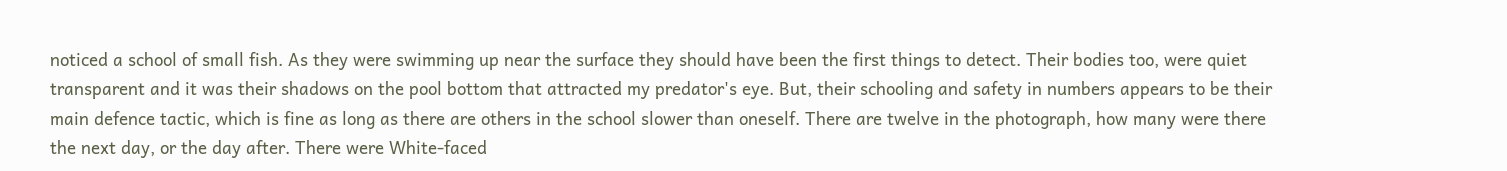noticed a school of small fish. As they were swimming up near the surface they should have been the first things to detect. Their bodies too, were quiet transparent and it was their shadows on the pool bottom that attracted my predator's eye. But, their schooling and safety in numbers appears to be their main defence tactic, which is fine as long as there are others in the school slower than oneself. There are twelve in the photograph, how many were there the next day, or the day after. There were White-faced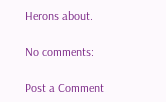Herons about.

No comments:

Post a Comment